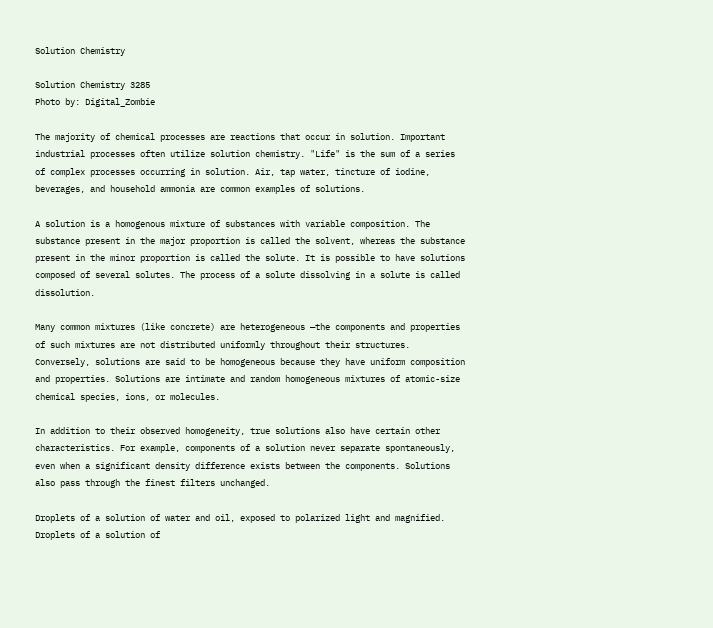Solution Chemistry

Solution Chemistry 3285
Photo by: Digital_Zombie

The majority of chemical processes are reactions that occur in solution. Important industrial processes often utilize solution chemistry. "Life" is the sum of a series of complex processes occurring in solution. Air, tap water, tincture of iodine, beverages, and household ammonia are common examples of solutions.

A solution is a homogenous mixture of substances with variable composition. The substance present in the major proportion is called the solvent, whereas the substance present in the minor proportion is called the solute. It is possible to have solutions composed of several solutes. The process of a solute dissolving in a solute is called dissolution.

Many common mixtures (like concrete) are heterogeneous —the components and properties of such mixtures are not distributed uniformly throughout their structures. Conversely, solutions are said to be homogeneous because they have uniform composition and properties. Solutions are intimate and random homogeneous mixtures of atomic-size chemical species, ions, or molecules.

In addition to their observed homogeneity, true solutions also have certain other characteristics. For example, components of a solution never separate spontaneously, even when a significant density difference exists between the components. Solutions also pass through the finest filters unchanged.

Droplets of a solution of water and oil, exposed to polarized light and magnified.
Droplets of a solution of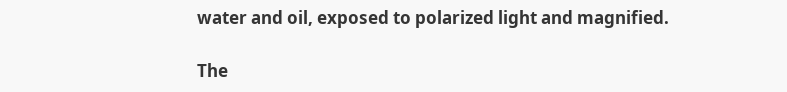water and oil, exposed to polarized light and magnified.

The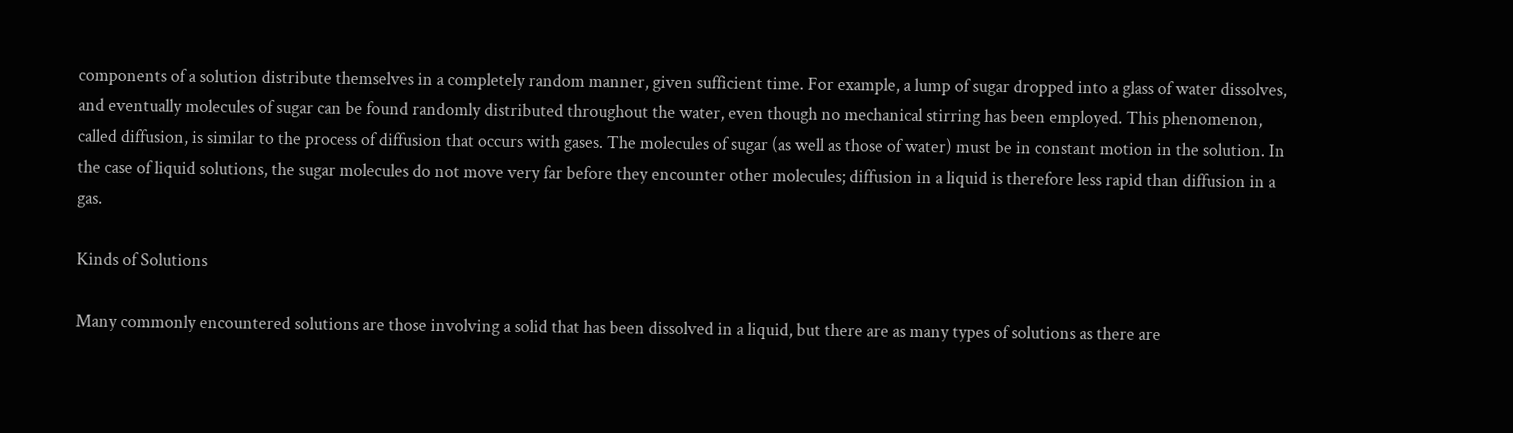components of a solution distribute themselves in a completely random manner, given sufficient time. For example, a lump of sugar dropped into a glass of water dissolves, and eventually molecules of sugar can be found randomly distributed throughout the water, even though no mechanical stirring has been employed. This phenomenon, called diffusion, is similar to the process of diffusion that occurs with gases. The molecules of sugar (as well as those of water) must be in constant motion in the solution. In the case of liquid solutions, the sugar molecules do not move very far before they encounter other molecules; diffusion in a liquid is therefore less rapid than diffusion in a gas.

Kinds of Solutions

Many commonly encountered solutions are those involving a solid that has been dissolved in a liquid, but there are as many types of solutions as there are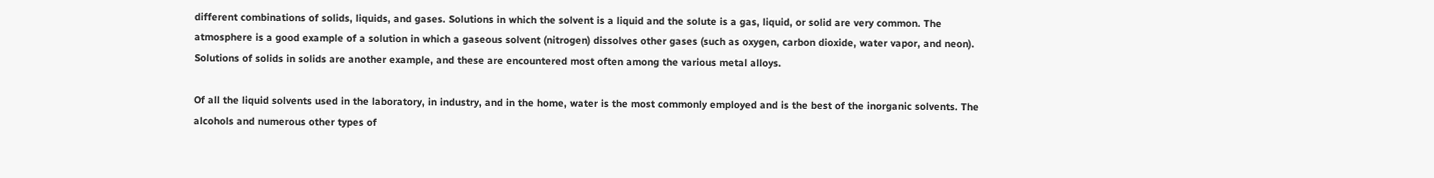different combinations of solids, liquids, and gases. Solutions in which the solvent is a liquid and the solute is a gas, liquid, or solid are very common. The atmosphere is a good example of a solution in which a gaseous solvent (nitrogen) dissolves other gases (such as oxygen, carbon dioxide, water vapor, and neon). Solutions of solids in solids are another example, and these are encountered most often among the various metal alloys.

Of all the liquid solvents used in the laboratory, in industry, and in the home, water is the most commonly employed and is the best of the inorganic solvents. The alcohols and numerous other types of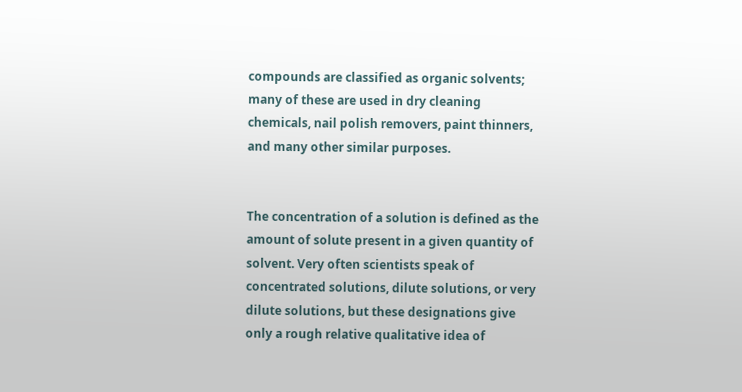compounds are classified as organic solvents; many of these are used in dry cleaning chemicals, nail polish removers, paint thinners, and many other similar purposes.


The concentration of a solution is defined as the amount of solute present in a given quantity of solvent. Very often scientists speak of concentrated solutions, dilute solutions, or very dilute solutions, but these designations give only a rough relative qualitative idea of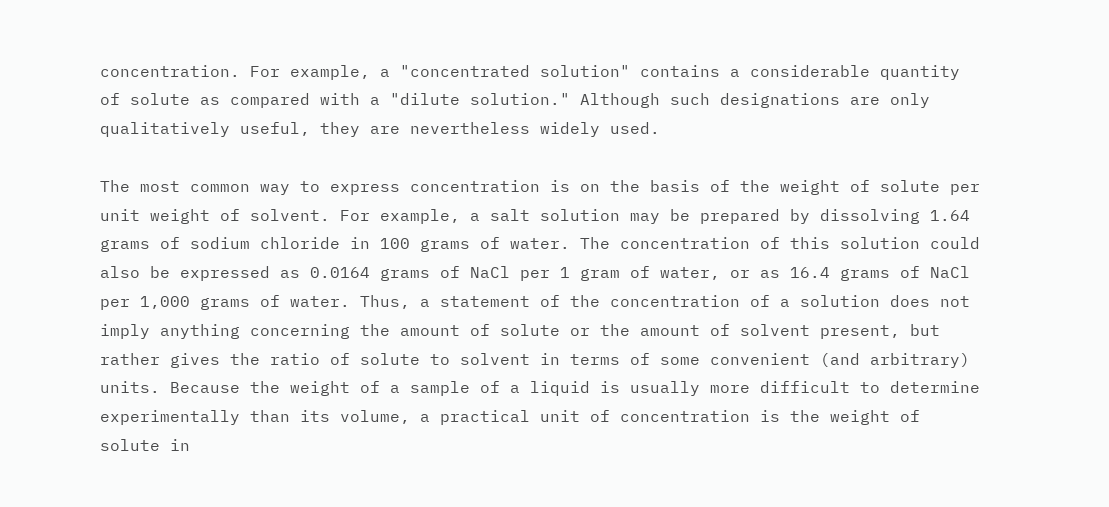concentration. For example, a "concentrated solution" contains a considerable quantity of solute as compared with a "dilute solution." Although such designations are only qualitatively useful, they are nevertheless widely used.

The most common way to express concentration is on the basis of the weight of solute per unit weight of solvent. For example, a salt solution may be prepared by dissolving 1.64 grams of sodium chloride in 100 grams of water. The concentration of this solution could also be expressed as 0.0164 grams of NaCl per 1 gram of water, or as 16.4 grams of NaCl per 1,000 grams of water. Thus, a statement of the concentration of a solution does not imply anything concerning the amount of solute or the amount of solvent present, but rather gives the ratio of solute to solvent in terms of some convenient (and arbitrary) units. Because the weight of a sample of a liquid is usually more difficult to determine experimentally than its volume, a practical unit of concentration is the weight of solute in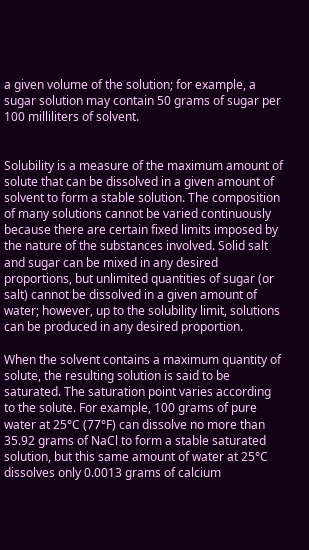a given volume of the solution; for example, a sugar solution may contain 50 grams of sugar per 100 milliliters of solvent.


Solubility is a measure of the maximum amount of solute that can be dissolved in a given amount of solvent to form a stable solution. The composition of many solutions cannot be varied continuously because there are certain fixed limits imposed by the nature of the substances involved. Solid salt and sugar can be mixed in any desired proportions, but unlimited quantities of sugar (or salt) cannot be dissolved in a given amount of water; however, up to the solubility limit, solutions can be produced in any desired proportion.

When the solvent contains a maximum quantity of solute, the resulting solution is said to be saturated. The saturation point varies according to the solute. For example, 100 grams of pure water at 25°C (77°F) can dissolve no more than 35.92 grams of NaCl to form a stable saturated solution, but this same amount of water at 25°C dissolves only 0.0013 grams of calcium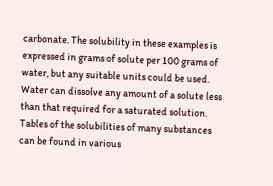carbonate. The solubility in these examples is expressed in grams of solute per 100 grams of water, but any suitable units could be used. Water can dissolve any amount of a solute less than that required for a saturated solution. Tables of the solubilities of many substances can be found in various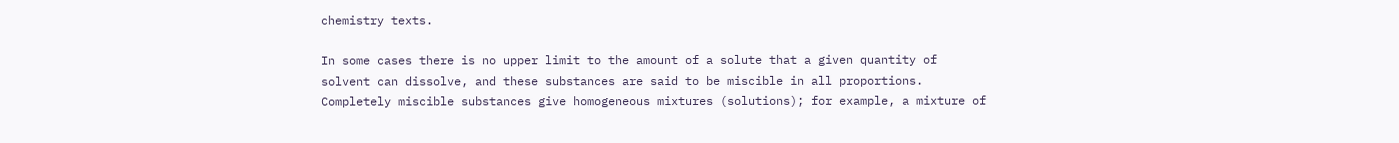chemistry texts.

In some cases there is no upper limit to the amount of a solute that a given quantity of solvent can dissolve, and these substances are said to be miscible in all proportions. Completely miscible substances give homogeneous mixtures (solutions); for example, a mixture of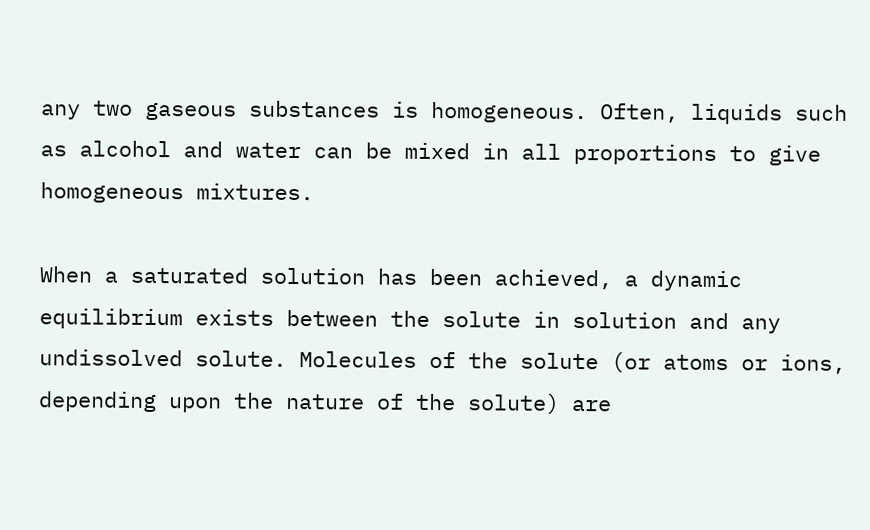any two gaseous substances is homogeneous. Often, liquids such as alcohol and water can be mixed in all proportions to give homogeneous mixtures.

When a saturated solution has been achieved, a dynamic equilibrium exists between the solute in solution and any undissolved solute. Molecules of the solute (or atoms or ions, depending upon the nature of the solute) are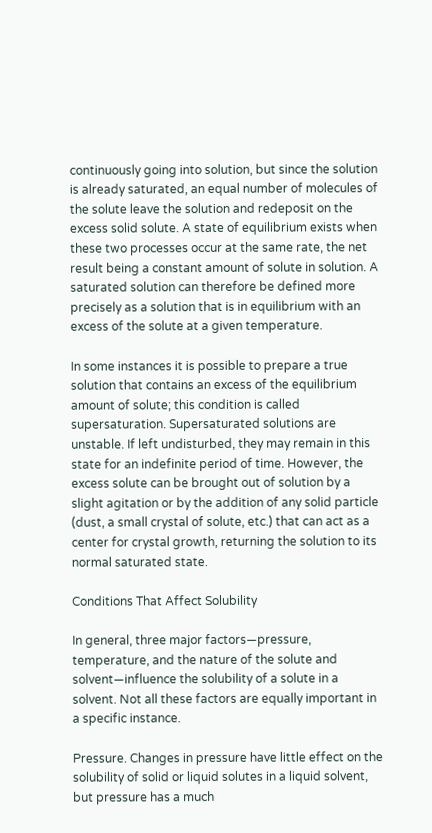continuously going into solution, but since the solution is already saturated, an equal number of molecules of the solute leave the solution and redeposit on the excess solid solute. A state of equilibrium exists when these two processes occur at the same rate, the net result being a constant amount of solute in solution. A saturated solution can therefore be defined more precisely as a solution that is in equilibrium with an excess of the solute at a given temperature.

In some instances it is possible to prepare a true solution that contains an excess of the equilibrium amount of solute; this condition is called supersaturation. Supersaturated solutions are unstable. If left undisturbed, they may remain in this state for an indefinite period of time. However, the excess solute can be brought out of solution by a slight agitation or by the addition of any solid particle (dust, a small crystal of solute, etc.) that can act as a center for crystal growth, returning the solution to its normal saturated state.

Conditions That Affect Solubility

In general, three major factors—pressure, temperature, and the nature of the solute and solvent—influence the solubility of a solute in a solvent. Not all these factors are equally important in a specific instance.

Pressure. Changes in pressure have little effect on the solubility of solid or liquid solutes in a liquid solvent, but pressure has a much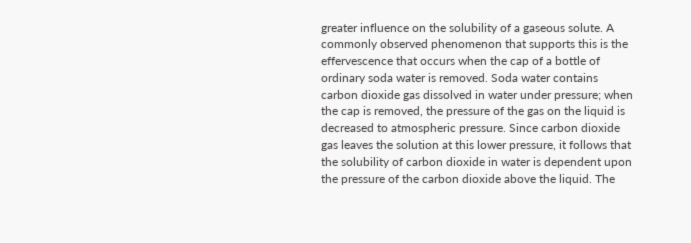greater influence on the solubility of a gaseous solute. A commonly observed phenomenon that supports this is the effervescence that occurs when the cap of a bottle of ordinary soda water is removed. Soda water contains carbon dioxide gas dissolved in water under pressure; when the cap is removed, the pressure of the gas on the liquid is decreased to atmospheric pressure. Since carbon dioxide gas leaves the solution at this lower pressure, it follows that the solubility of carbon dioxide in water is dependent upon the pressure of the carbon dioxide above the liquid. The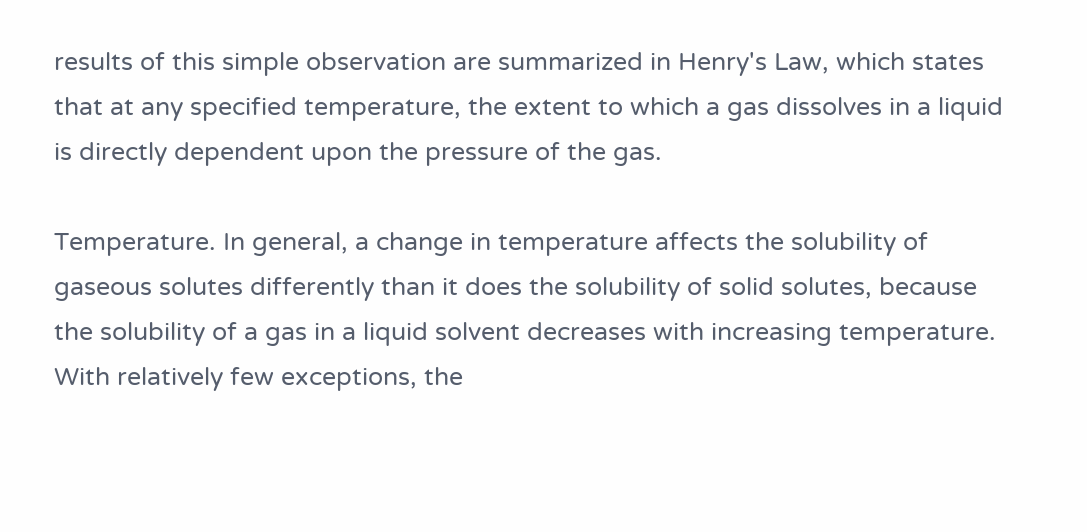results of this simple observation are summarized in Henry's Law, which states that at any specified temperature, the extent to which a gas dissolves in a liquid is directly dependent upon the pressure of the gas.

Temperature. In general, a change in temperature affects the solubility of gaseous solutes differently than it does the solubility of solid solutes, because the solubility of a gas in a liquid solvent decreases with increasing temperature. With relatively few exceptions, the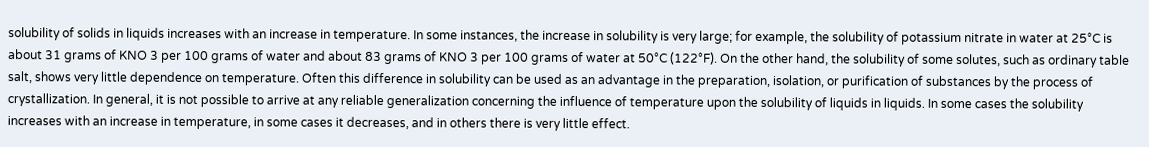solubility of solids in liquids increases with an increase in temperature. In some instances, the increase in solubility is very large; for example, the solubility of potassium nitrate in water at 25°C is about 31 grams of KNO 3 per 100 grams of water and about 83 grams of KNO 3 per 100 grams of water at 50°C (122°F). On the other hand, the solubility of some solutes, such as ordinary table salt, shows very little dependence on temperature. Often this difference in solubility can be used as an advantage in the preparation, isolation, or purification of substances by the process of crystallization. In general, it is not possible to arrive at any reliable generalization concerning the influence of temperature upon the solubility of liquids in liquids. In some cases the solubility increases with an increase in temperature, in some cases it decreases, and in others there is very little effect.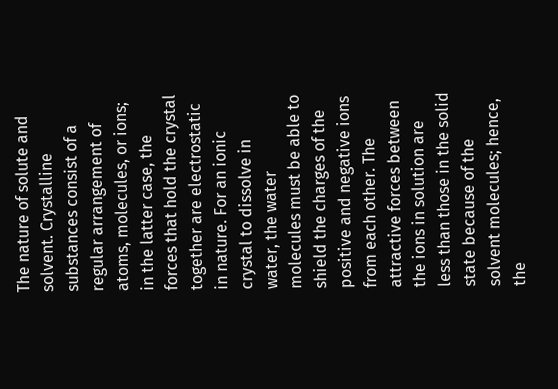The nature of solute and solvent. Crystalline substances consist of a regular arrangement of atoms, molecules, or ions; in the latter case, the forces that hold the crystal together are electrostatic in nature. For an ionic crystal to dissolve in water, the water molecules must be able to shield the charges of the positive and negative ions from each other. The attractive forces between the ions in solution are less than those in the solid state because of the solvent molecules; hence, the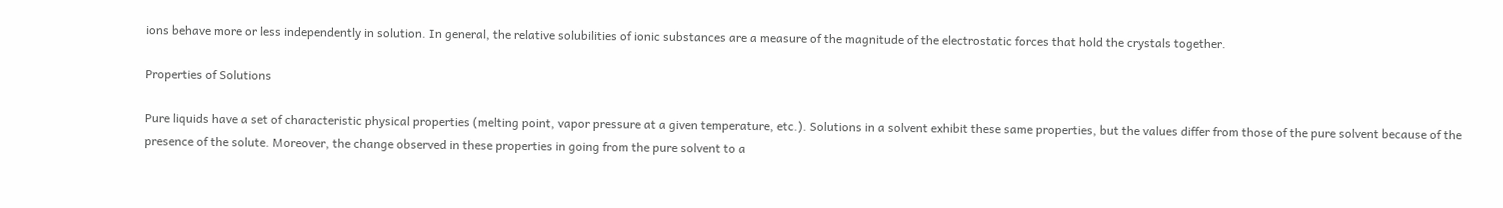ions behave more or less independently in solution. In general, the relative solubilities of ionic substances are a measure of the magnitude of the electrostatic forces that hold the crystals together.

Properties of Solutions

Pure liquids have a set of characteristic physical properties (melting point, vapor pressure at a given temperature, etc.). Solutions in a solvent exhibit these same properties, but the values differ from those of the pure solvent because of the presence of the solute. Moreover, the change observed in these properties in going from the pure solvent to a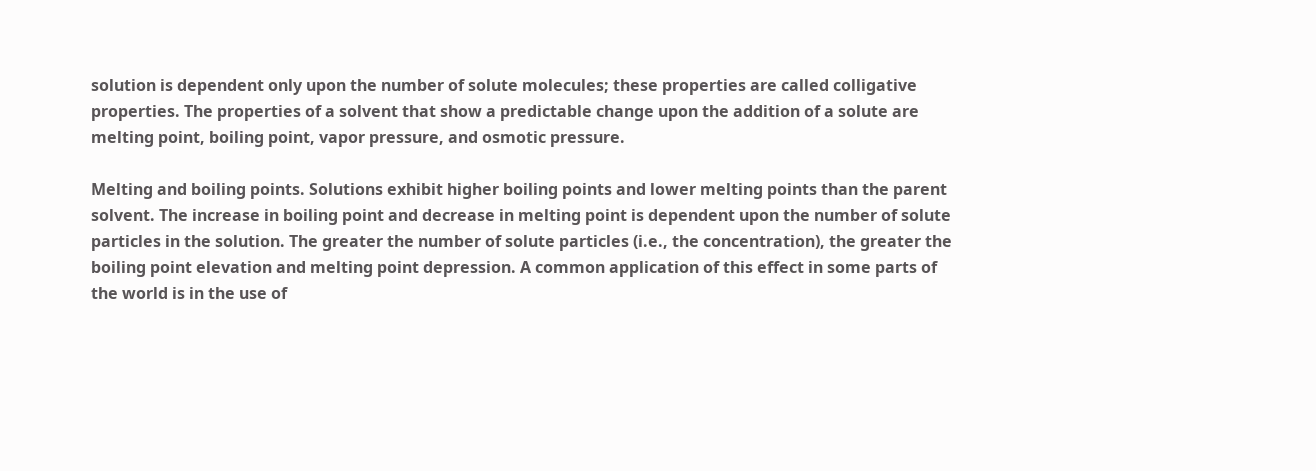solution is dependent only upon the number of solute molecules; these properties are called colligative properties. The properties of a solvent that show a predictable change upon the addition of a solute are melting point, boiling point, vapor pressure, and osmotic pressure.

Melting and boiling points. Solutions exhibit higher boiling points and lower melting points than the parent solvent. The increase in boiling point and decrease in melting point is dependent upon the number of solute particles in the solution. The greater the number of solute particles (i.e., the concentration), the greater the boiling point elevation and melting point depression. A common application of this effect in some parts of the world is in the use of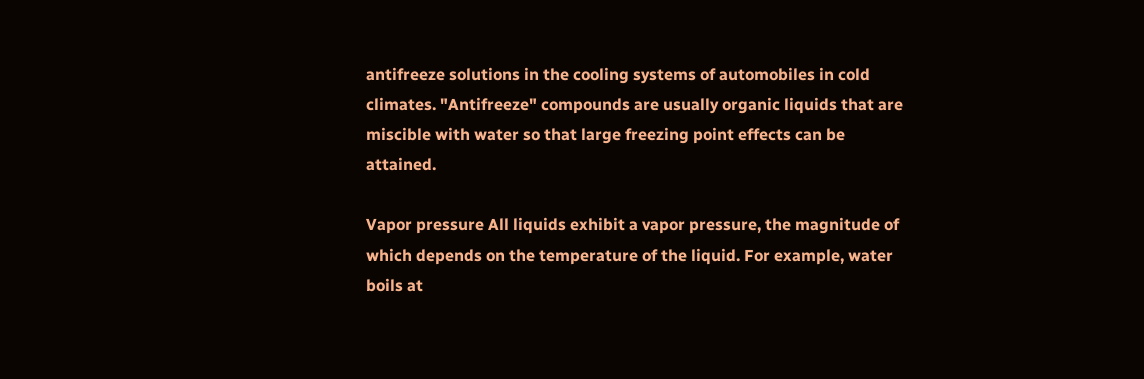antifreeze solutions in the cooling systems of automobiles in cold climates. "Antifreeze" compounds are usually organic liquids that are miscible with water so that large freezing point effects can be attained.

Vapor pressure All liquids exhibit a vapor pressure, the magnitude of which depends on the temperature of the liquid. For example, water boils at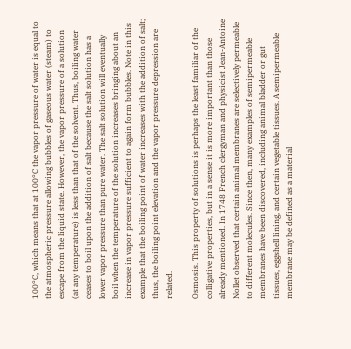100°C, which means that at 100°C the vapor pressure of water is equal to the atmospheric pressure allowing bubbles of gaseous water (steam) to escape from the liquid state. However, the vapor pressure of a solution (at any temperature) is less than that of the solvent. Thus, boiling water ceases to boil upon the addition of salt because the salt solution has a lower vapor pressure than pure water. The salt solution will eventually boil when the temperature of the solution increases bringing about an increase in vapor pressure sufficient to again form bubbles. Note in this example that the boiling point of water increases with the addition of salt; thus, the boiling point elevation and the vapor pressure depression are related.

Osmosis. This property of solutions is perhaps the least familiar of the colligative properties, but in a sense it is more important than those already mentioned. In 1748 French clergyman and physicist Jean-Antoine Nollet observed that certain animal membranes are selectively permeable to different molecules. Since then, many examples of semipermeable membranes have been discovered, including animal bladder or gut tissues, eggshell lining, and certain vegetable tissues. A semipermeable membrane may be defined as a material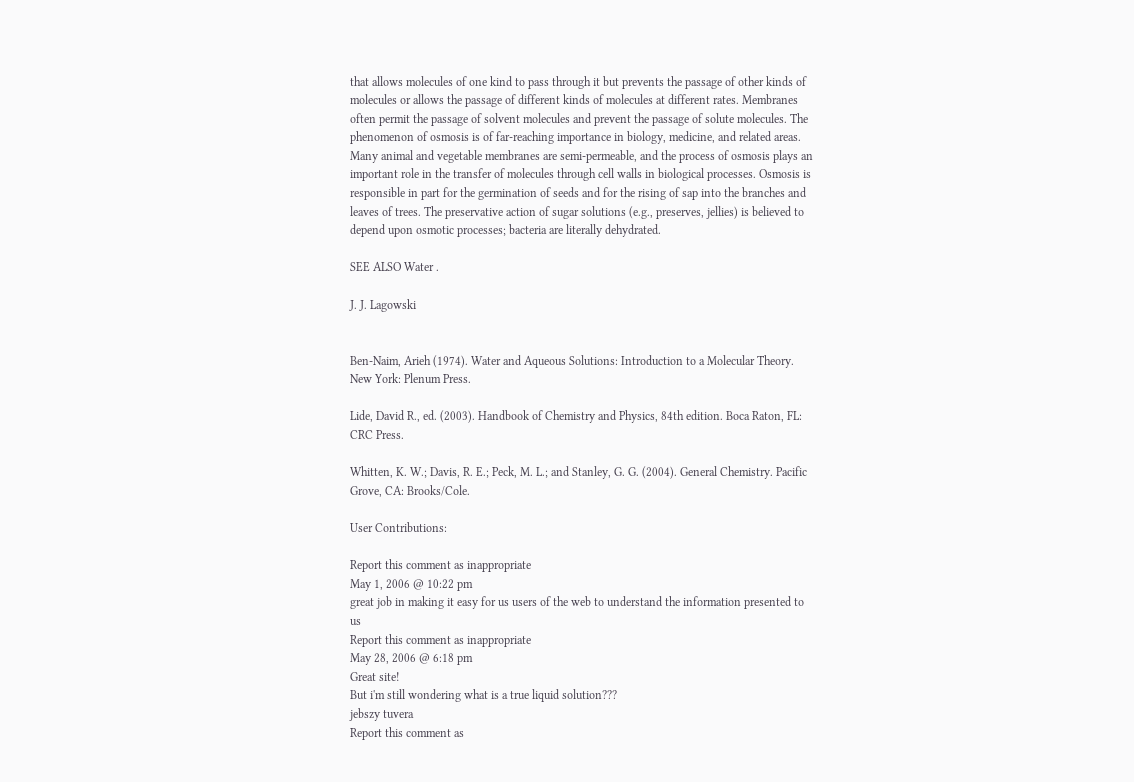that allows molecules of one kind to pass through it but prevents the passage of other kinds of molecules or allows the passage of different kinds of molecules at different rates. Membranes often permit the passage of solvent molecules and prevent the passage of solute molecules. The phenomenon of osmosis is of far-reaching importance in biology, medicine, and related areas. Many animal and vegetable membranes are semi-permeable, and the process of osmosis plays an important role in the transfer of molecules through cell walls in biological processes. Osmosis is responsible in part for the germination of seeds and for the rising of sap into the branches and leaves of trees. The preservative action of sugar solutions (e.g., preserves, jellies) is believed to depend upon osmotic processes; bacteria are literally dehydrated.

SEE ALSO Water .

J. J. Lagowski


Ben-Naim, Arieh (1974). Water and Aqueous Solutions: Introduction to a Molecular Theory. New York: Plenum Press.

Lide, David R., ed. (2003). Handbook of Chemistry and Physics, 84th edition. Boca Raton, FL: CRC Press.

Whitten, K. W.; Davis, R. E.; Peck, M. L.; and Stanley, G. G. (2004). General Chemistry. Pacific Grove, CA: Brooks/Cole.

User Contributions:

Report this comment as inappropriate
May 1, 2006 @ 10:22 pm
great job in making it easy for us users of the web to understand the information presented to us
Report this comment as inappropriate
May 28, 2006 @ 6:18 pm
Great site!
But i'm still wondering what is a true liquid solution???
jebszy tuvera
Report this comment as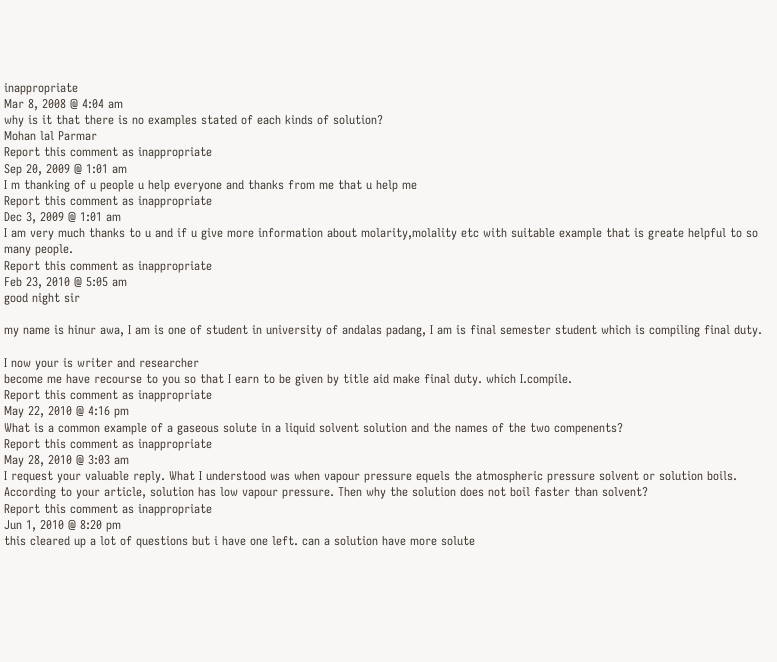inappropriate
Mar 8, 2008 @ 4:04 am
why is it that there is no examples stated of each kinds of solution?
Mohan lal Parmar
Report this comment as inappropriate
Sep 20, 2009 @ 1:01 am
I m thanking of u people u help everyone and thanks from me that u help me
Report this comment as inappropriate
Dec 3, 2009 @ 1:01 am
I am very much thanks to u and if u give more information about molarity,molality etc with suitable example that is greate helpful to so many people.
Report this comment as inappropriate
Feb 23, 2010 @ 5:05 am
good night sir

my name is hinur awa, I am is one of student in university of andalas padang, I am is final semester student which is compiling final duty.

I now your is writer and researcher
become me have recourse to you so that I earn to be given by title aid make final duty. which I.compile.
Report this comment as inappropriate
May 22, 2010 @ 4:16 pm
What is a common example of a gaseous solute in a liquid solvent solution and the names of the two compenents?
Report this comment as inappropriate
May 28, 2010 @ 3:03 am
I request your valuable reply. What I understood was when vapour pressure equels the atmospheric pressure solvent or solution boils. According to your article, solution has low vapour pressure. Then why the solution does not boil faster than solvent?
Report this comment as inappropriate
Jun 1, 2010 @ 8:20 pm
this cleared up a lot of questions but i have one left. can a solution have more solute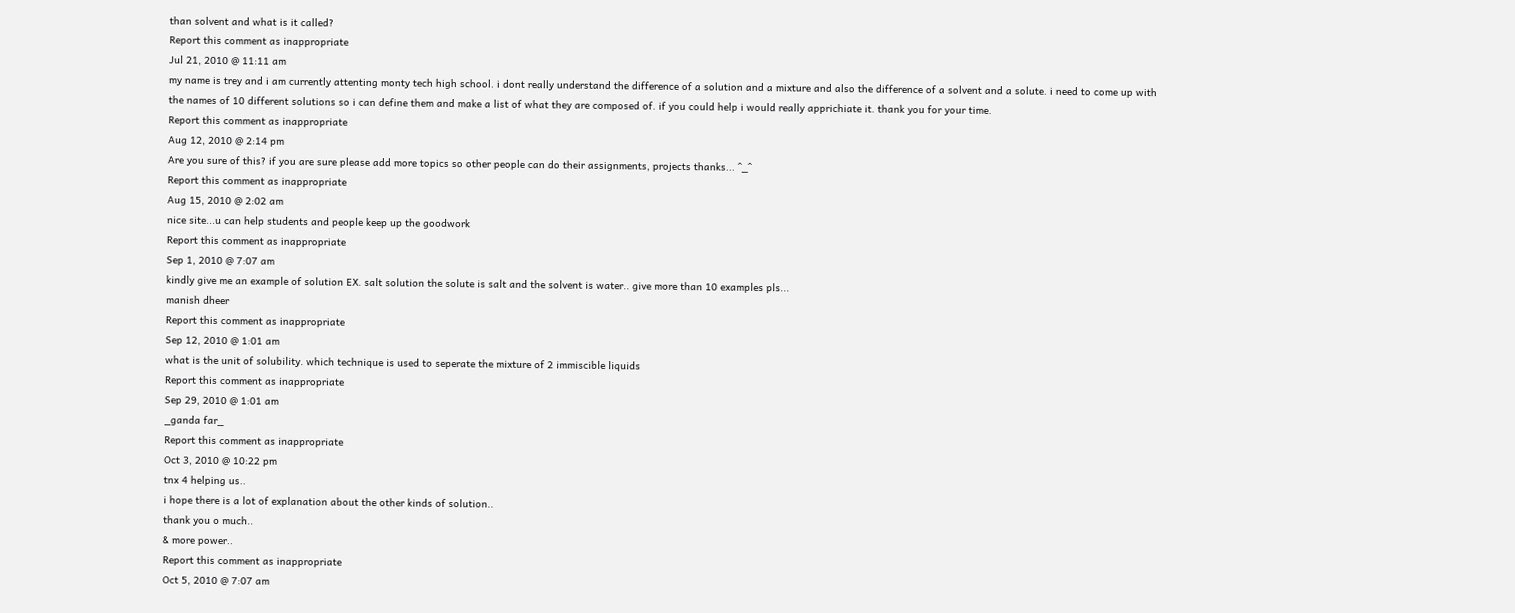than solvent and what is it called?
Report this comment as inappropriate
Jul 21, 2010 @ 11:11 am
my name is trey and i am currently attenting monty tech high school. i dont really understand the difference of a solution and a mixture and also the difference of a solvent and a solute. i need to come up with the names of 10 different solutions so i can define them and make a list of what they are composed of. if you could help i would really apprichiate it. thank you for your time.
Report this comment as inappropriate
Aug 12, 2010 @ 2:14 pm
Are you sure of this? if you are sure please add more topics so other people can do their assignments, projects thanks... ^_^
Report this comment as inappropriate
Aug 15, 2010 @ 2:02 am
nice site...u can help students and people keep up the goodwork
Report this comment as inappropriate
Sep 1, 2010 @ 7:07 am
kindly give me an example of solution EX. salt solution the solute is salt and the solvent is water.. give more than 10 examples pls...
manish dheer
Report this comment as inappropriate
Sep 12, 2010 @ 1:01 am
what is the unit of solubility. which technique is used to seperate the mixture of 2 immiscible liquids
Report this comment as inappropriate
Sep 29, 2010 @ 1:01 am
_ganda far_
Report this comment as inappropriate
Oct 3, 2010 @ 10:22 pm
tnx 4 helping us..
i hope there is a lot of explanation about the other kinds of solution..
thank you o much..
& more power..
Report this comment as inappropriate
Oct 5, 2010 @ 7:07 am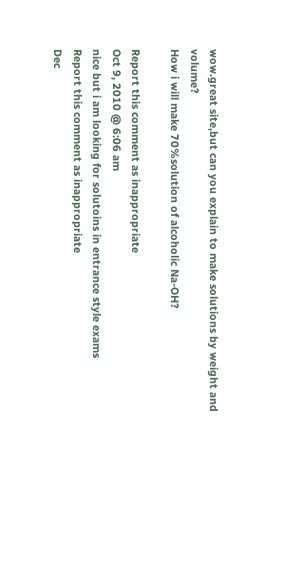wow.great site,but can you explain to make solutions by weight and volume?
How i will make 70%solution of alcoholic Na-OH?

Report this comment as inappropriate
Oct 9, 2010 @ 6:06 am
nice but i am looking for solutoins in entrance style exams
Report this comment as inappropriate
Dec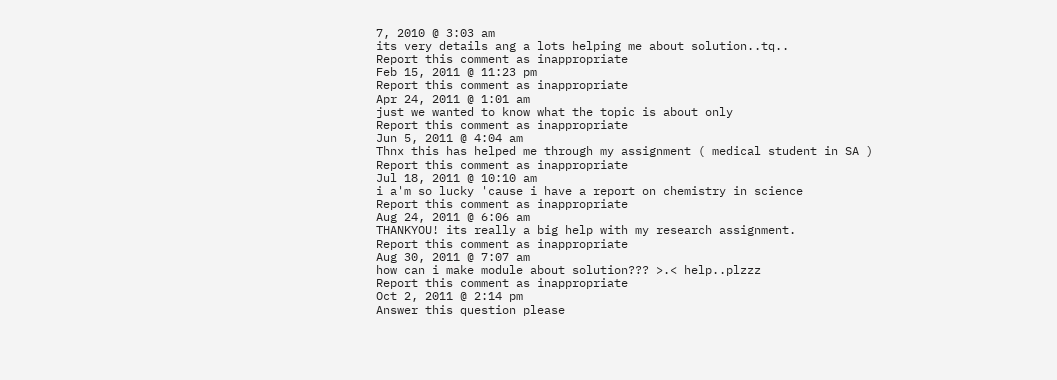7, 2010 @ 3:03 am
its very details ang a lots helping me about solution..tq..
Report this comment as inappropriate
Feb 15, 2011 @ 11:23 pm
Report this comment as inappropriate
Apr 24, 2011 @ 1:01 am
just we wanted to know what the topic is about only
Report this comment as inappropriate
Jun 5, 2011 @ 4:04 am
Thnx this has helped me through my assignment ( medical student in SA )
Report this comment as inappropriate
Jul 18, 2011 @ 10:10 am
i a'm so lucky 'cause i have a report on chemistry in science
Report this comment as inappropriate
Aug 24, 2011 @ 6:06 am
THANKYOU! its really a big help with my research assignment.
Report this comment as inappropriate
Aug 30, 2011 @ 7:07 am
how can i make module about solution??? >.< help..plzzz
Report this comment as inappropriate
Oct 2, 2011 @ 2:14 pm
Answer this question please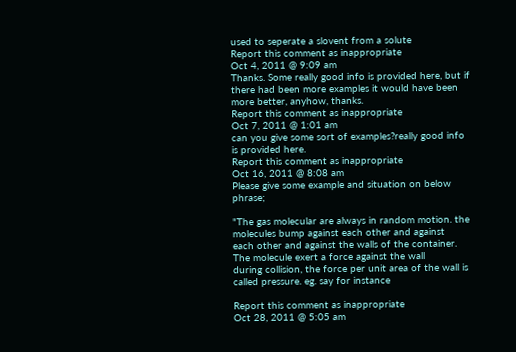used to seperate a slovent from a solute
Report this comment as inappropriate
Oct 4, 2011 @ 9:09 am
Thanks. Some really good info is provided here, but if there had been more examples it would have been more better, anyhow, thanks.
Report this comment as inappropriate
Oct 7, 2011 @ 1:01 am
can you give some sort of examples?really good info is provided here.
Report this comment as inappropriate
Oct 16, 2011 @ 8:08 am
Please give some example and situation on below phrase;

"The gas molecular are always in random motion. the molecules bump against each other and against
each other and against the walls of the container. The molecule exert a force against the wall
during collision, the force per unit area of the wall is called pressure. eg. say for instance

Report this comment as inappropriate
Oct 28, 2011 @ 5:05 am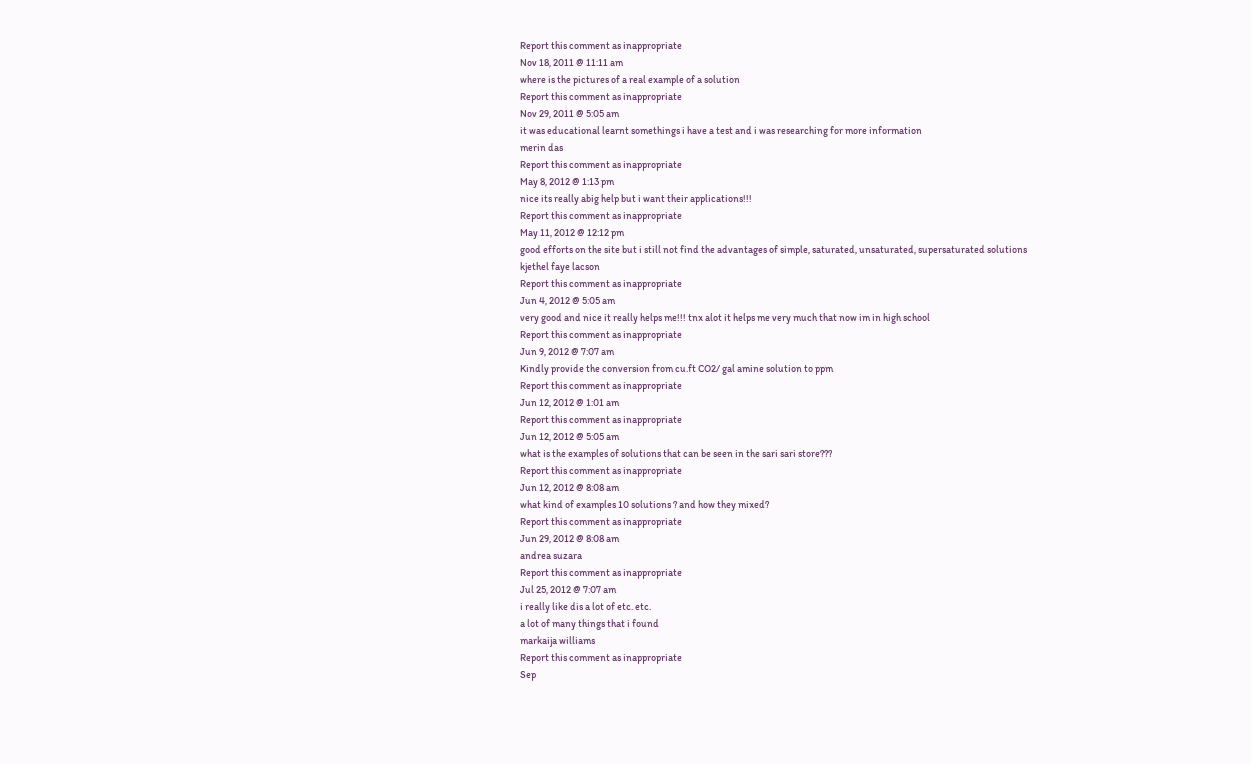Report this comment as inappropriate
Nov 18, 2011 @ 11:11 am
where is the pictures of a real example of a solution
Report this comment as inappropriate
Nov 29, 2011 @ 5:05 am
it was educational learnt somethings i have a test and i was researching for more information
merin das
Report this comment as inappropriate
May 8, 2012 @ 1:13 pm
nice its really abig help but i want their applications!!!
Report this comment as inappropriate
May 11, 2012 @ 12:12 pm
good efforts on the site but i still not find the advantages of simple, saturated, unsaturated, supersaturated solutions
kjethel faye lacson
Report this comment as inappropriate
Jun 4, 2012 @ 5:05 am
very good and nice it really helps me!!! tnx alot it helps me very much that now im in high school
Report this comment as inappropriate
Jun 9, 2012 @ 7:07 am
Kindly provide the conversion from cu.ft CO2/ gal amine solution to ppm
Report this comment as inappropriate
Jun 12, 2012 @ 1:01 am
Report this comment as inappropriate
Jun 12, 2012 @ 5:05 am
what is the examples of solutions that can be seen in the sari sari store???
Report this comment as inappropriate
Jun 12, 2012 @ 8:08 am
what kind of examples 10 solutions ? and how they mixed?
Report this comment as inappropriate
Jun 29, 2012 @ 8:08 am
andrea suzara
Report this comment as inappropriate
Jul 25, 2012 @ 7:07 am
i really like dis a lot of etc. etc.
a lot of many things that i found
markaija williams
Report this comment as inappropriate
Sep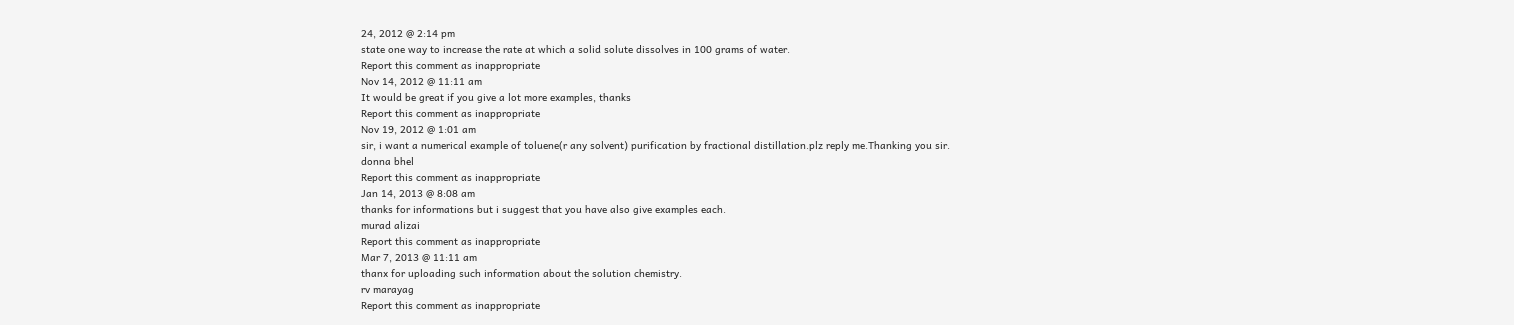24, 2012 @ 2:14 pm
state one way to increase the rate at which a solid solute dissolves in 100 grams of water.
Report this comment as inappropriate
Nov 14, 2012 @ 11:11 am
It would be great if you give a lot more examples, thanks
Report this comment as inappropriate
Nov 19, 2012 @ 1:01 am
sir, i want a numerical example of toluene(r any solvent) purification by fractional distillation.plz reply me.Thanking you sir.
donna bhel
Report this comment as inappropriate
Jan 14, 2013 @ 8:08 am
thanks for informations but i suggest that you have also give examples each.
murad alizai
Report this comment as inappropriate
Mar 7, 2013 @ 11:11 am
thanx for uploading such information about the solution chemistry.
rv marayag
Report this comment as inappropriate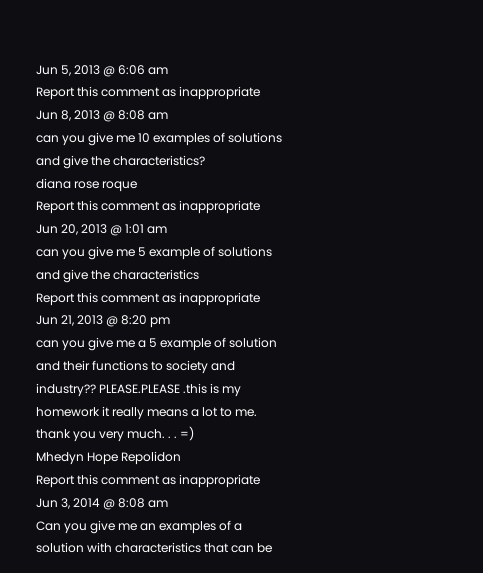Jun 5, 2013 @ 6:06 am
Report this comment as inappropriate
Jun 8, 2013 @ 8:08 am
can you give me 10 examples of solutions and give the characteristics?
diana rose roque
Report this comment as inappropriate
Jun 20, 2013 @ 1:01 am
can you give me 5 example of solutions and give the characteristics
Report this comment as inappropriate
Jun 21, 2013 @ 8:20 pm
can you give me a 5 example of solution and their functions to society and industry?? PLEASE.PLEASE .this is my homework it really means a lot to me. thank you very much. . . =)
Mhedyn Hope Repolidon
Report this comment as inappropriate
Jun 3, 2014 @ 8:08 am
Can you give me an examples of a solution with characteristics that can be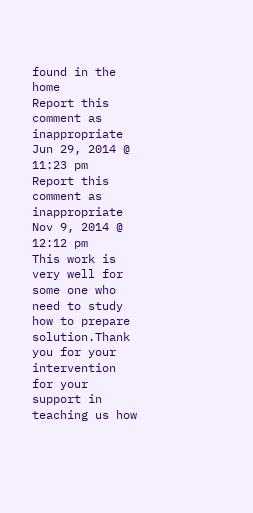found in the home
Report this comment as inappropriate
Jun 29, 2014 @ 11:23 pm
Report this comment as inappropriate
Nov 9, 2014 @ 12:12 pm
This work is very well for some one who need to study how to prepare solution.Thank you for your intervention for your support in teaching us how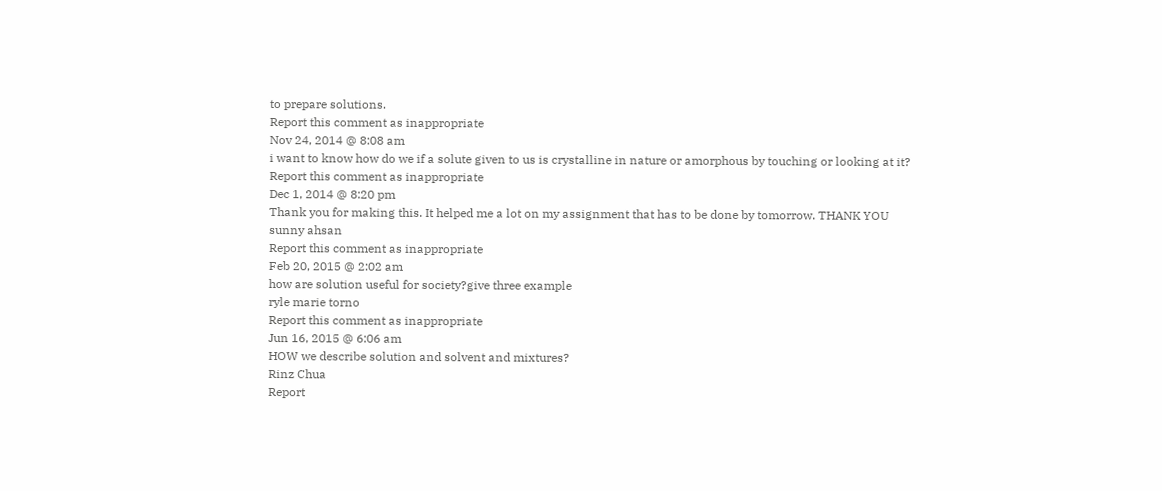to prepare solutions.
Report this comment as inappropriate
Nov 24, 2014 @ 8:08 am
i want to know how do we if a solute given to us is crystalline in nature or amorphous by touching or looking at it?
Report this comment as inappropriate
Dec 1, 2014 @ 8:20 pm
Thank you for making this. It helped me a lot on my assignment that has to be done by tomorrow. THANK YOU
sunny ahsan
Report this comment as inappropriate
Feb 20, 2015 @ 2:02 am
how are solution useful for society?give three example
ryle marie torno
Report this comment as inappropriate
Jun 16, 2015 @ 6:06 am
HOW we describe solution and solvent and mixtures?
Rinz Chua
Report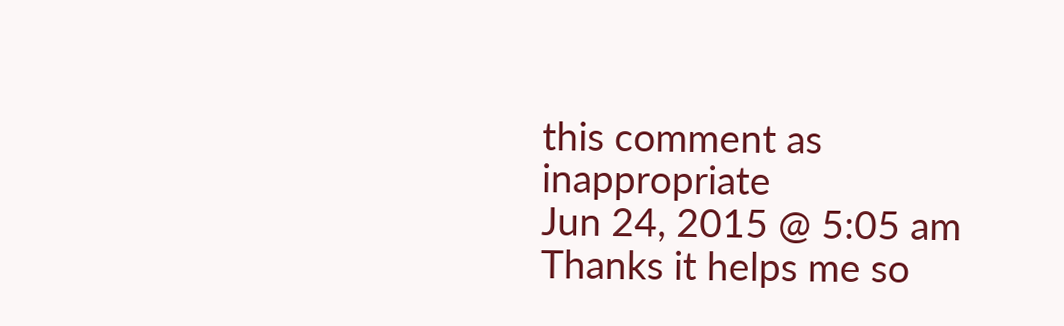this comment as inappropriate
Jun 24, 2015 @ 5:05 am
Thanks it helps me so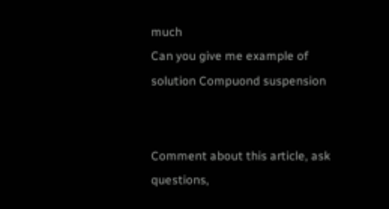much
Can you give me example of solution Compuond suspension


Comment about this article, ask questions,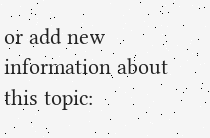or add new information about this topic: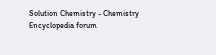Solution Chemistry - Chemistry Encyclopedia forum